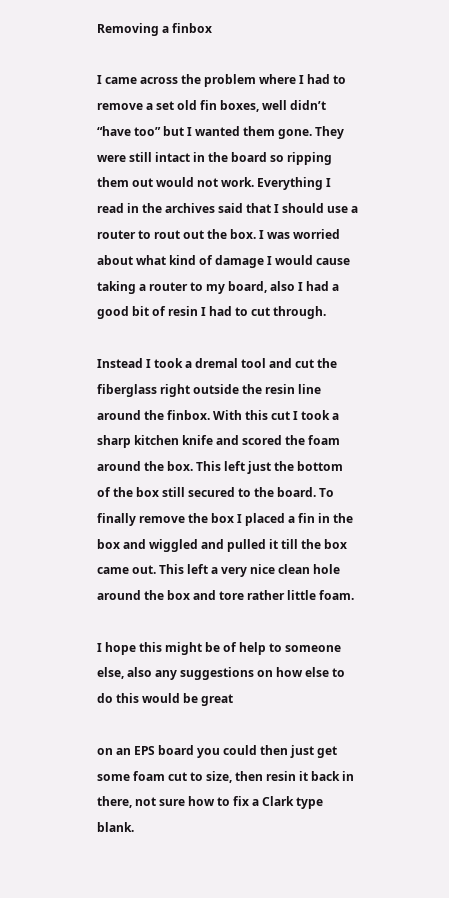Removing a finbox

I came across the problem where I had to remove a set old fin boxes, well didn’t “have too” but I wanted them gone. They were still intact in the board so ripping them out would not work. Everything I read in the archives said that I should use a router to rout out the box. I was worried about what kind of damage I would cause taking a router to my board, also I had a good bit of resin I had to cut through.

Instead I took a dremal tool and cut the fiberglass right outside the resin line around the finbox. With this cut I took a sharp kitchen knife and scored the foam around the box. This left just the bottom of the box still secured to the board. To finally remove the box I placed a fin in the box and wiggled and pulled it till the box came out. This left a very nice clean hole around the box and tore rather little foam.

I hope this might be of help to someone else, also any suggestions on how else to do this would be great

on an EPS board you could then just get some foam cut to size, then resin it back in there, not sure how to fix a Clark type blank.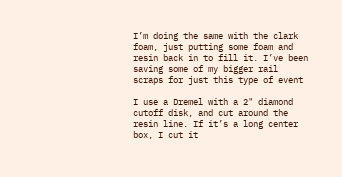I’m doing the same with the clark foam, just putting some foam and resin back in to fill it. I’ve been saving some of my bigger rail scraps for just this type of event

I use a Dremel with a 2" diamond cutoff disk, and cut around the resin line. If it’s a long center box, I cut it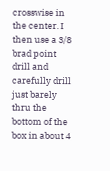crosswise in the center. I then use a 3/8 brad point drill and carefully drill just barely thru the bottom of the box in about 4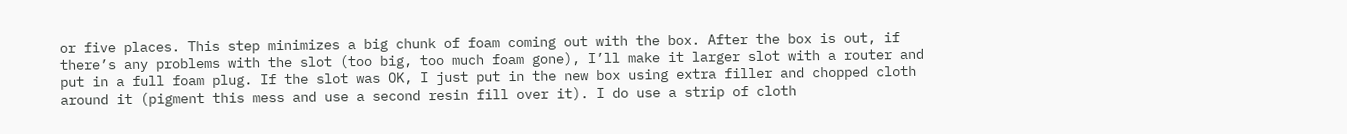or five places. This step minimizes a big chunk of foam coming out with the box. After the box is out, if there’s any problems with the slot (too big, too much foam gone), I’ll make it larger slot with a router and put in a full foam plug. If the slot was OK, I just put in the new box using extra filler and chopped cloth around it (pigment this mess and use a second resin fill over it). I do use a strip of cloth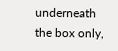underneath the box only,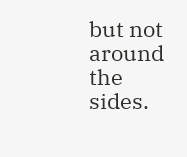but not around the sides.